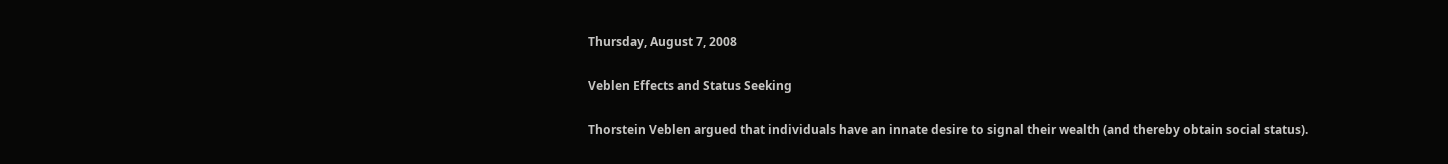Thursday, August 7, 2008

Veblen Effects and Status Seeking

Thorstein Veblen argued that individuals have an innate desire to signal their wealth (and thereby obtain social status).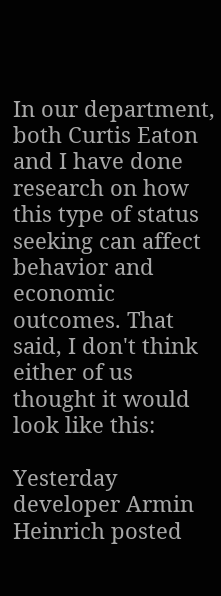In our department, both Curtis Eaton and I have done research on how this type of status seeking can affect behavior and economic outcomes. That said, I don't think either of us thought it would look like this:

Yesterday developer Armin Heinrich posted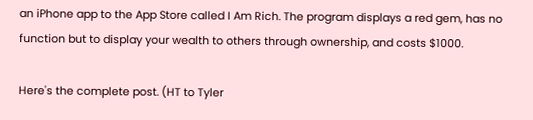an iPhone app to the App Store called I Am Rich. The program displays a red gem, has no function but to display your wealth to others through ownership, and costs $1000.

Here's the complete post. (HT to Tyler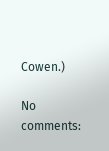Cowen.)

No comments: